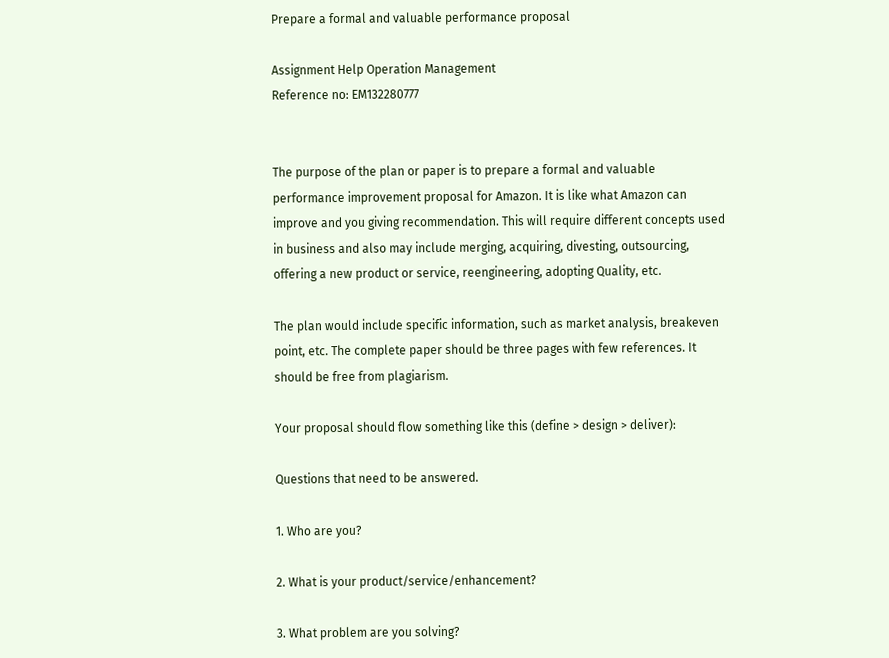Prepare a formal and valuable performance proposal

Assignment Help Operation Management
Reference no: EM132280777


The purpose of the plan or paper is to prepare a formal and valuable performance improvement proposal for Amazon. It is like what Amazon can improve and you giving recommendation. This will require different concepts used in business and also may include merging, acquiring, divesting, outsourcing, offering a new product or service, reengineering, adopting Quality, etc.

The plan would include specific information, such as market analysis, breakeven point, etc. The complete paper should be three pages with few references. It should be free from plagiarism.

Your proposal should flow something like this (define > design > deliver):

Questions that need to be answered.

1. Who are you?

2. What is your product/service/enhancement?

3. What problem are you solving?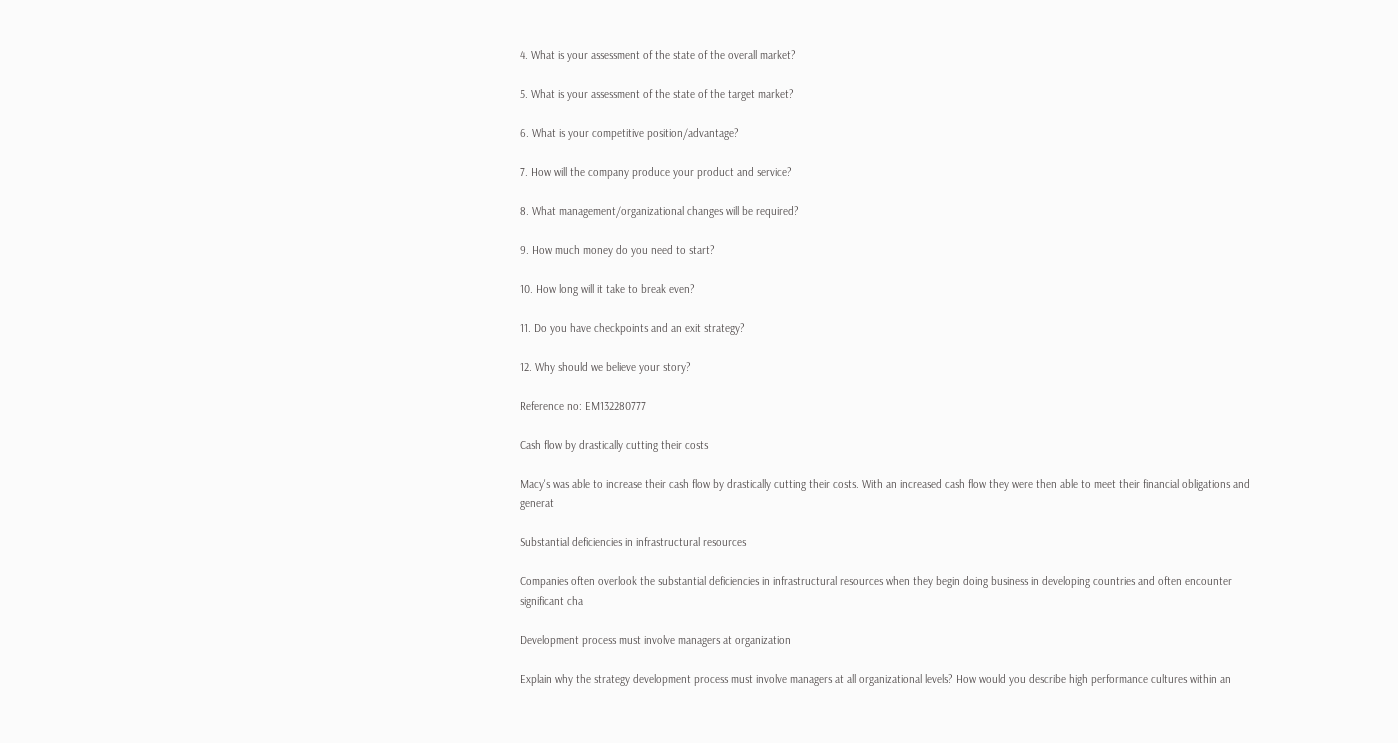4. What is your assessment of the state of the overall market?

5. What is your assessment of the state of the target market?

6. What is your competitive position/advantage?

7. How will the company produce your product and service?

8. What management/organizational changes will be required?

9. How much money do you need to start?

10. How long will it take to break even?

11. Do you have checkpoints and an exit strategy?

12. Why should we believe your story?

Reference no: EM132280777

Cash flow by drastically cutting their costs

Macy's was able to increase their cash flow by drastically cutting their costs. With an increased cash flow they were then able to meet their financial obligations and generat

Substantial deficiencies in infrastructural resources

Companies often overlook the substantial deficiencies in infrastructural resources when they begin doing business in developing countries and often encounter significant cha

Development process must involve managers at organization

Explain why the strategy development process must involve managers at all organizational levels? How would you describe high performance cultures within an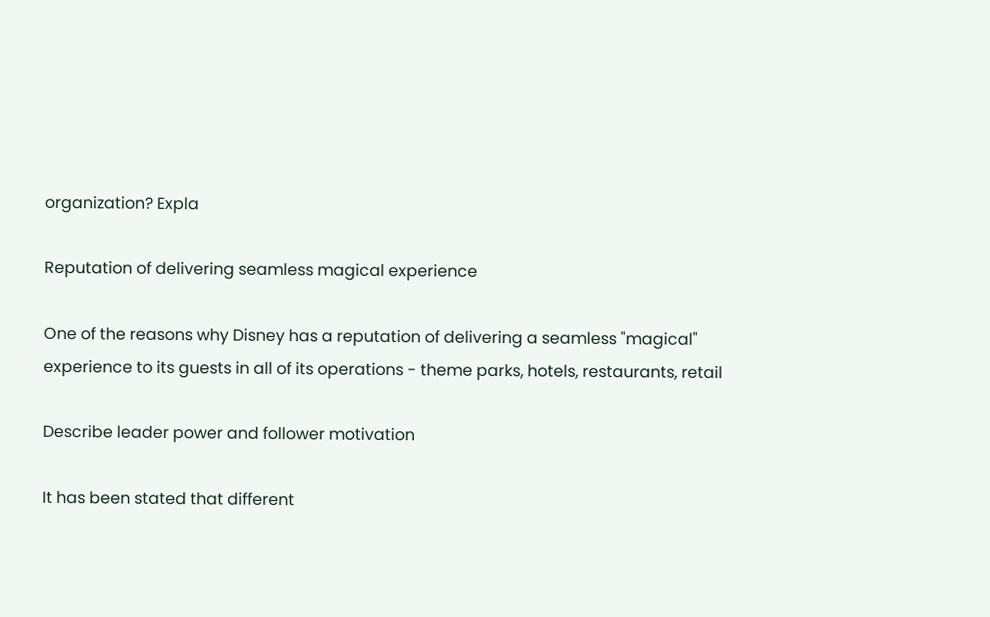organization? Expla

Reputation of delivering seamless magical experience

One of the reasons why Disney has a reputation of delivering a seamless "magical" experience to its guests in all of its operations - theme parks, hotels, restaurants, retail

Describe leader power and follower motivation

It has been stated that different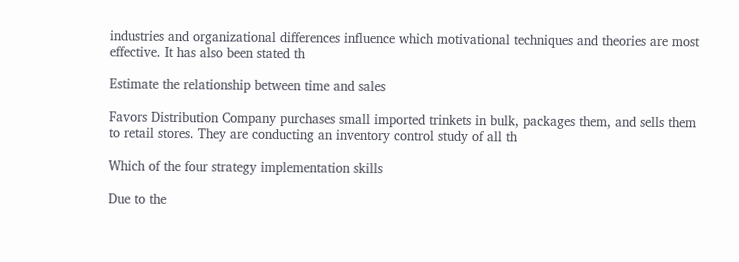industries and organizational differences influence which motivational techniques and theories are most effective. It has also been stated th

Estimate the relationship between time and sales

Favors Distribution Company purchases small imported trinkets in bulk, packages them, and sells them to retail stores. They are conducting an inventory control study of all th

Which of the four strategy implementation skills

Due to the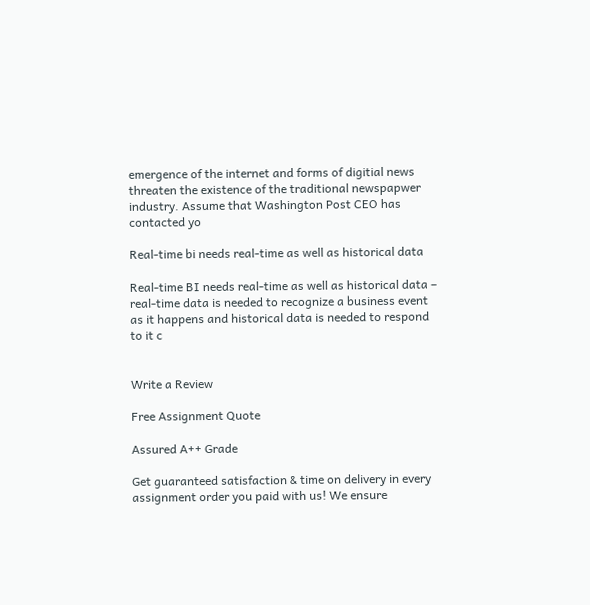emergence of the internet and forms of digitial news threaten the existence of the traditional newspapwer industry. Assume that Washington Post CEO has contacted yo

Real-time bi needs real-time as well as historical data

Real-time BI needs real-time as well as historical data – real-time data is needed to recognize a business event as it happens and historical data is needed to respond to it c


Write a Review

Free Assignment Quote

Assured A++ Grade

Get guaranteed satisfaction & time on delivery in every assignment order you paid with us! We ensure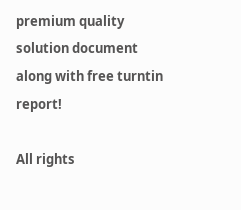premium quality solution document along with free turntin report!

All rights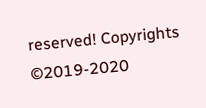reserved! Copyrights ©2019-2020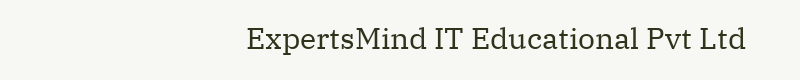ExpertsMind IT Educational Pvt Ltd